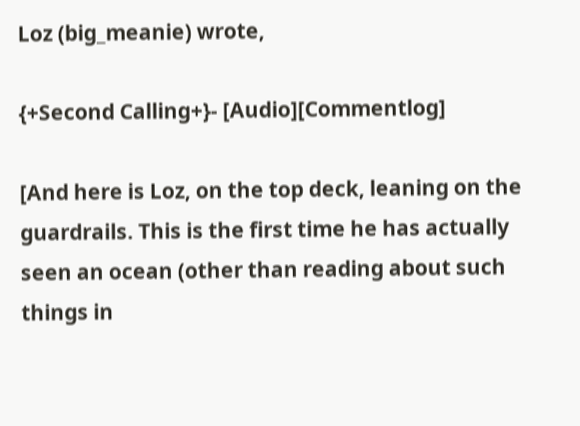Loz (big_meanie) wrote,

{+Second Calling+}- [Audio][Commentlog]

[And here is Loz, on the top deck, leaning on the guardrails. This is the first time he has actually seen an ocean (other than reading about such things in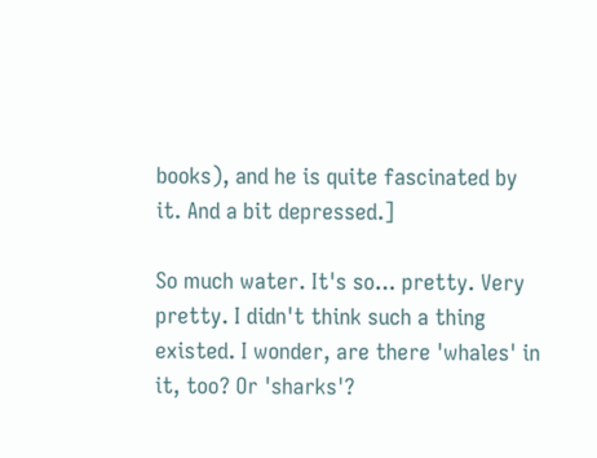books), and he is quite fascinated by it. And a bit depressed.]

So much water. It's so... pretty. Very pretty. I didn't think such a thing existed. I wonder, are there 'whales' in it, too? Or 'sharks'?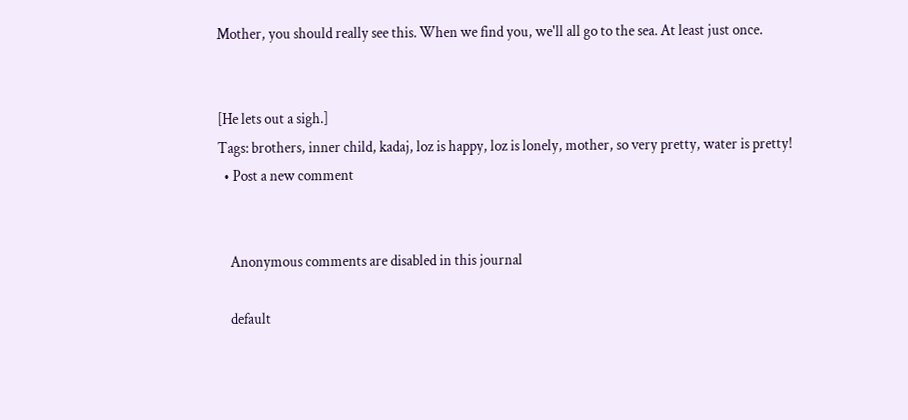Mother, you should really see this. When we find you, we'll all go to the sea. At least just once.


[He lets out a sigh.]
Tags: brothers, inner child, kadaj, loz is happy, loz is lonely, mother, so very pretty, water is pretty!
  • Post a new comment


    Anonymous comments are disabled in this journal

    default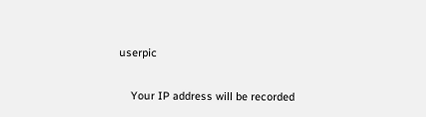userpic

    Your IP address will be recorded